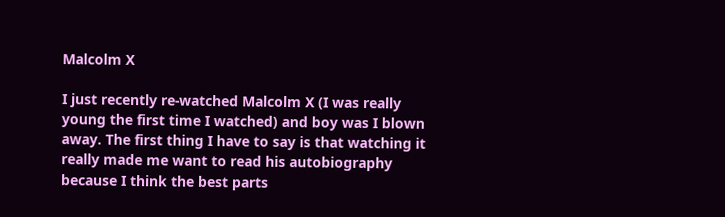Malcolm X

I just recently re-watched Malcolm X (I was really young the first time I watched) and boy was I blown away. The first thing I have to say is that watching it really made me want to read his autobiography because I think the best parts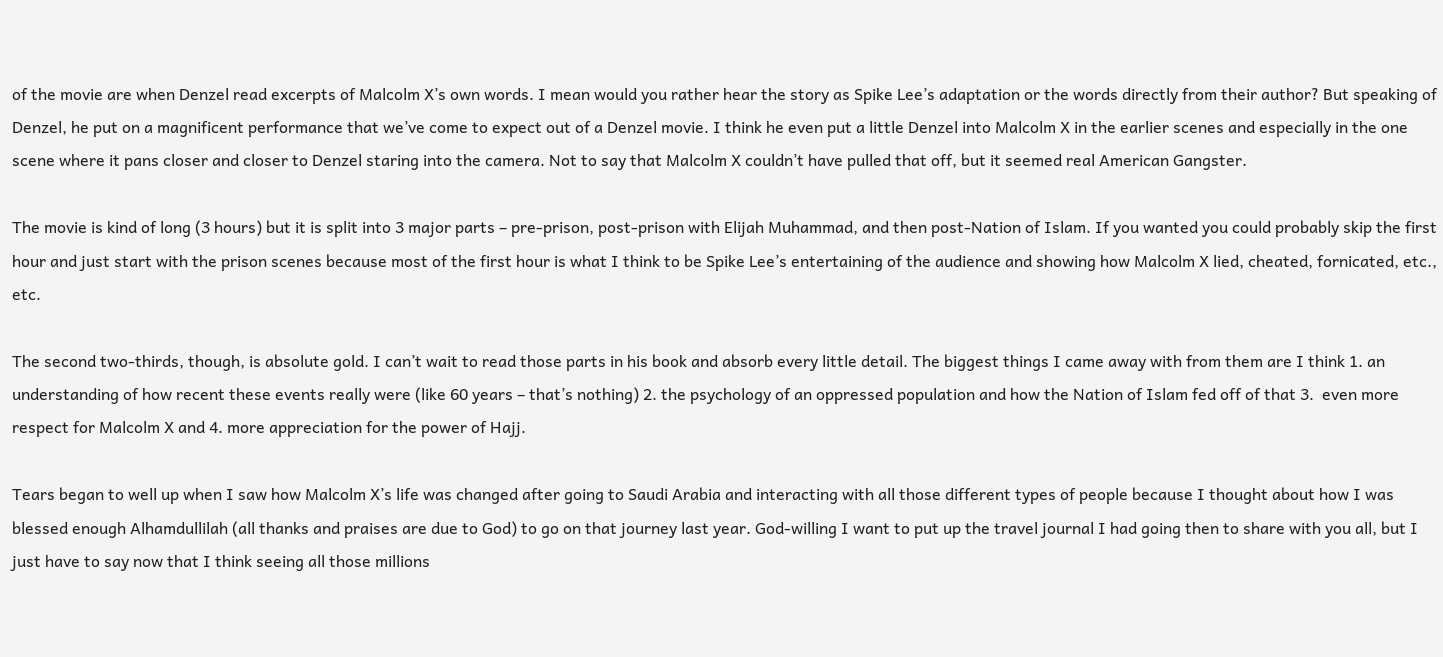of the movie are when Denzel read excerpts of Malcolm X’s own words. I mean would you rather hear the story as Spike Lee’s adaptation or the words directly from their author? But speaking of Denzel, he put on a magnificent performance that we’ve come to expect out of a Denzel movie. I think he even put a little Denzel into Malcolm X in the earlier scenes and especially in the one scene where it pans closer and closer to Denzel staring into the camera. Not to say that Malcolm X couldn’t have pulled that off, but it seemed real American Gangster.

The movie is kind of long (3 hours) but it is split into 3 major parts – pre-prison, post-prison with Elijah Muhammad, and then post-Nation of Islam. If you wanted you could probably skip the first hour and just start with the prison scenes because most of the first hour is what I think to be Spike Lee’s entertaining of the audience and showing how Malcolm X lied, cheated, fornicated, etc., etc.

The second two-thirds, though, is absolute gold. I can’t wait to read those parts in his book and absorb every little detail. The biggest things I came away with from them are I think 1. an understanding of how recent these events really were (like 60 years – that’s nothing) 2. the psychology of an oppressed population and how the Nation of Islam fed off of that 3.  even more respect for Malcolm X and 4. more appreciation for the power of Hajj.

Tears began to well up when I saw how Malcolm X’s life was changed after going to Saudi Arabia and interacting with all those different types of people because I thought about how I was blessed enough Alhamdullilah (all thanks and praises are due to God) to go on that journey last year. God-willing I want to put up the travel journal I had going then to share with you all, but I just have to say now that I think seeing all those millions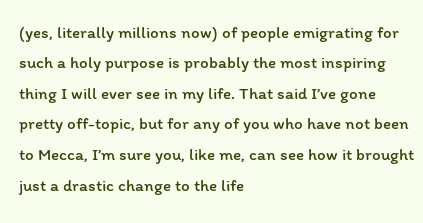(yes, literally millions now) of people emigrating for such a holy purpose is probably the most inspiring thing I will ever see in my life. That said I’ve gone pretty off-topic, but for any of you who have not been to Mecca, I’m sure you, like me, can see how it brought just a drastic change to the life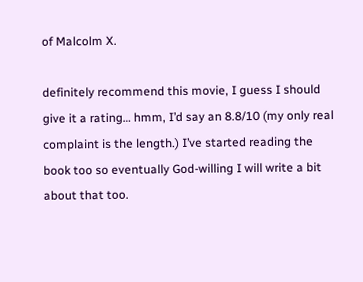of Malcolm X.

definitely recommend this movie, I guess I should give it a rating… hmm, I’d say an 8.8/10 (my only real complaint is the length.) I’ve started reading the book too so eventually God-willing I will write a bit about that too.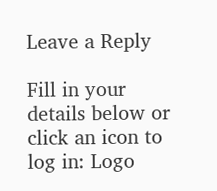Leave a Reply

Fill in your details below or click an icon to log in: Logo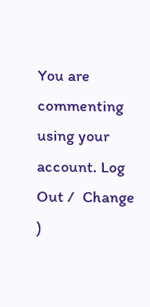You are commenting using your account. Log Out /  Change )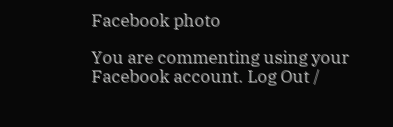Facebook photo

You are commenting using your Facebook account. Log Out /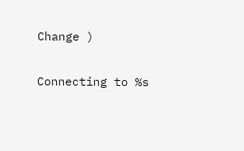Change )

Connecting to %s